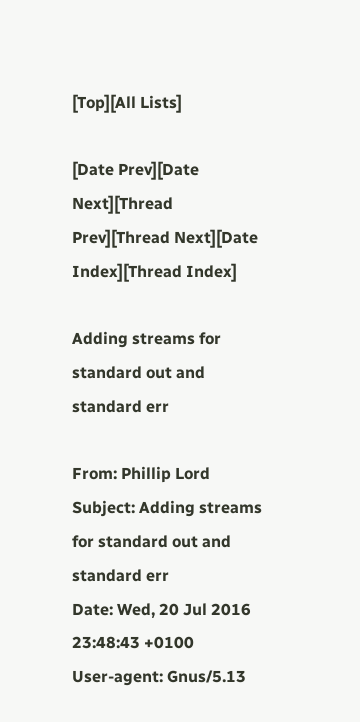[Top][All Lists]

[Date Prev][Date Next][Thread Prev][Thread Next][Date Index][Thread Index]

Adding streams for standard out and standard err

From: Phillip Lord
Subject: Adding streams for standard out and standard err
Date: Wed, 20 Jul 2016 23:48:43 +0100
User-agent: Gnus/5.13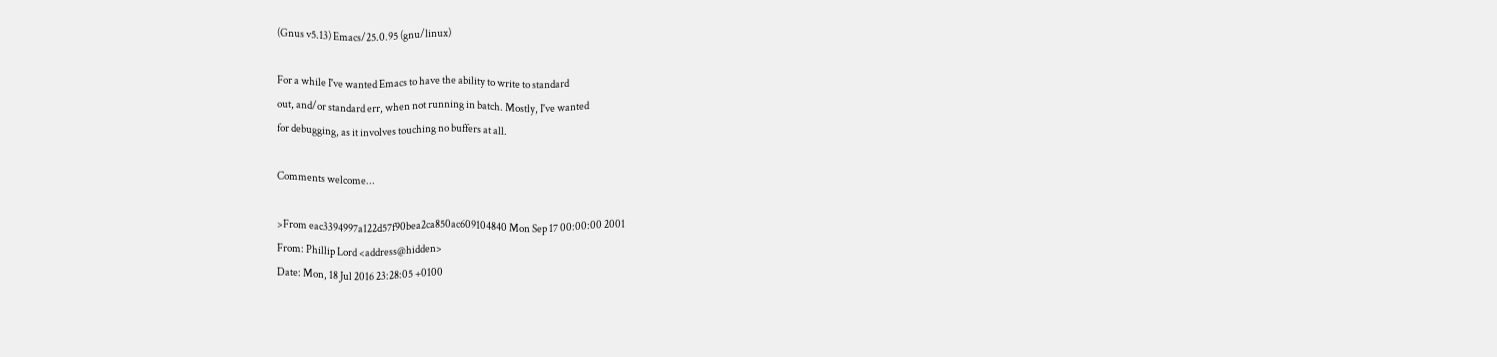(Gnus v5.13) Emacs/25.0.95 (gnu/linux)

For a while I've wanted Emacs to have the ability to write to standard
out, and/or standard err, when not running in batch. Mostly, I've wanted
for debugging, as it involves touching no buffers at all.

Comments welcome...

>From eac3394997a122d57f90bea2ca850ac609104840 Mon Sep 17 00:00:00 2001
From: Phillip Lord <address@hidden>
Date: Mon, 18 Jul 2016 23:28:05 +0100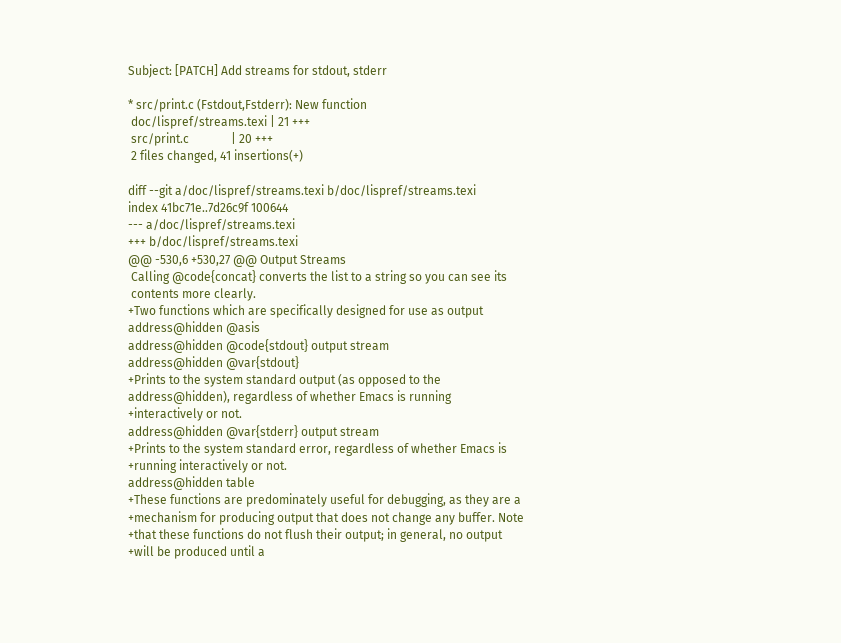Subject: [PATCH] Add streams for stdout, stderr

* src/print.c (Fstdout,Fstderr): New function
 doc/lispref/streams.texi | 21 +++
 src/print.c              | 20 +++
 2 files changed, 41 insertions(+)

diff --git a/doc/lispref/streams.texi b/doc/lispref/streams.texi
index 41bc71e..7d26c9f 100644
--- a/doc/lispref/streams.texi
+++ b/doc/lispref/streams.texi
@@ -530,6 +530,27 @@ Output Streams
 Calling @code{concat} converts the list to a string so you can see its
 contents more clearly.
+Two functions which are specifically designed for use as output
address@hidden @asis
address@hidden @code{stdout} output stream
address@hidden @var{stdout}
+Prints to the system standard output (as opposed to the
address@hidden), regardless of whether Emacs is running
+interactively or not.
address@hidden @var{stderr} output stream
+Prints to the system standard error, regardless of whether Emacs is
+running interactively or not.
address@hidden table
+These functions are predominately useful for debugging, as they are a
+mechanism for producing output that does not change any buffer. Note
+that these functions do not flush their output; in general, no output
+will be produced until a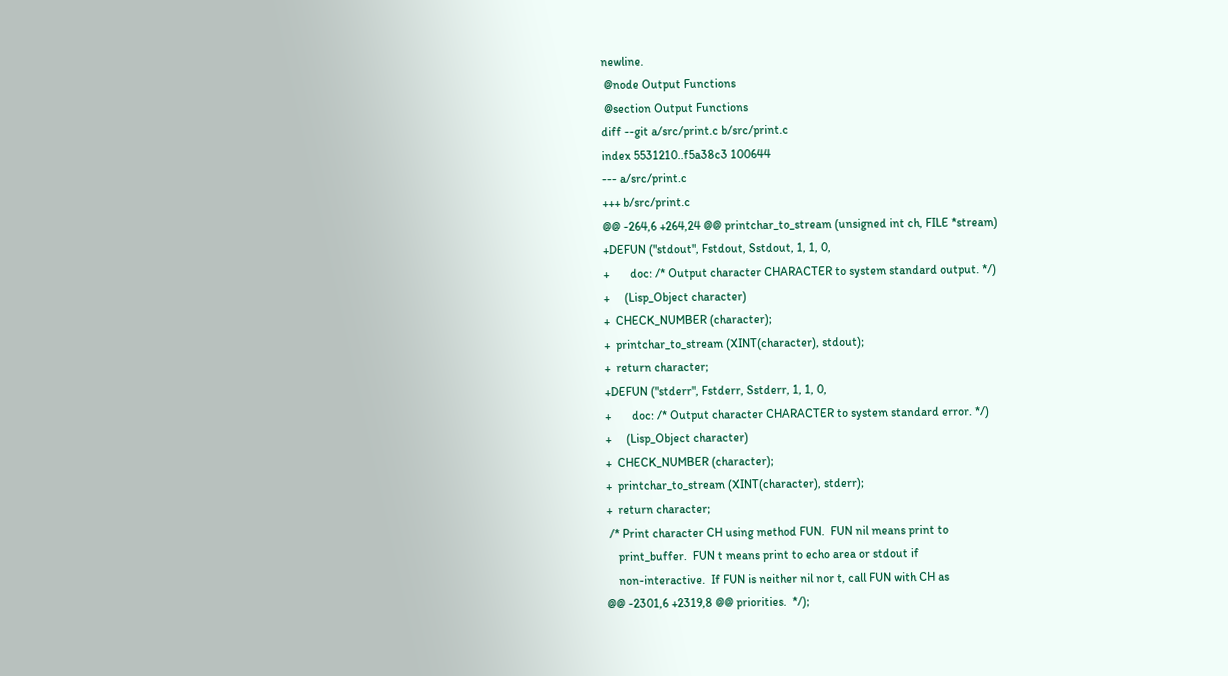newline.
 @node Output Functions
 @section Output Functions
diff --git a/src/print.c b/src/print.c
index 5531210..f5a38c3 100644
--- a/src/print.c
+++ b/src/print.c
@@ -264,6 +264,24 @@ printchar_to_stream (unsigned int ch, FILE *stream)
+DEFUN ("stdout", Fstdout, Sstdout, 1, 1, 0,
+       doc: /* Output character CHARACTER to system standard output. */)
+     (Lisp_Object character)
+  CHECK_NUMBER (character);
+  printchar_to_stream (XINT(character), stdout);
+  return character;
+DEFUN ("stderr", Fstderr, Sstderr, 1, 1, 0,
+       doc: /* Output character CHARACTER to system standard error. */)
+     (Lisp_Object character)
+  CHECK_NUMBER (character);
+  printchar_to_stream (XINT(character), stderr);
+  return character;
 /* Print character CH using method FUN.  FUN nil means print to
    print_buffer.  FUN t means print to echo area or stdout if
    non-interactive.  If FUN is neither nil nor t, call FUN with CH as
@@ -2301,6 +2319,8 @@ priorities.  */);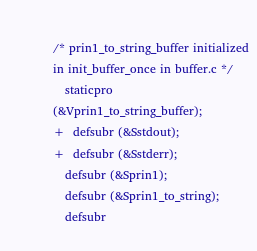/* prin1_to_string_buffer initialized in init_buffer_once in buffer.c */
   staticpro (&Vprin1_to_string_buffer);
+  defsubr (&Sstdout);
+  defsubr (&Sstderr);
   defsubr (&Sprin1);
   defsubr (&Sprin1_to_string);
   defsubr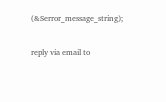(&Serror_message_string);

reply via email to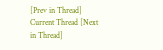[Prev in Thread] Current Thread [Next in Thread]